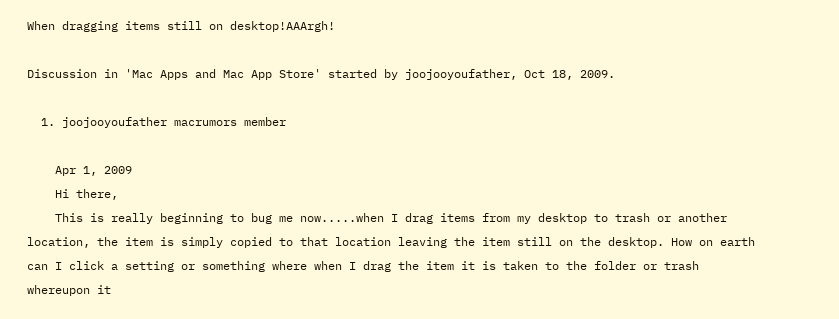When dragging items still on desktop!AAArgh!

Discussion in 'Mac Apps and Mac App Store' started by joojooyoufather, Oct 18, 2009.

  1. joojooyoufather macrumors member

    Apr 1, 2009
    Hi there,
    This is really beginning to bug me now.....when I drag items from my desktop to trash or another location, the item is simply copied to that location leaving the item still on the desktop. How on earth can I click a setting or something where when I drag the item it is taken to the folder or trash whereupon it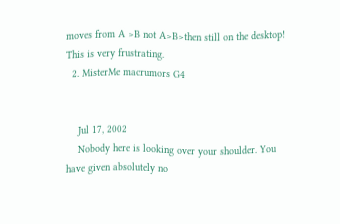moves from A >B not A>B>then still on the desktop! This is very frustrating.
  2. MisterMe macrumors G4


    Jul 17, 2002
    Nobody here is looking over your shoulder. You have given absolutely no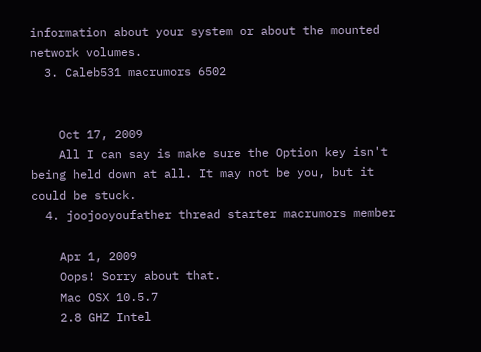information about your system or about the mounted network volumes.
  3. Caleb531 macrumors 6502


    Oct 17, 2009
    All I can say is make sure the Option key isn't being held down at all. It may not be you, but it could be stuck.
  4. joojooyoufather thread starter macrumors member

    Apr 1, 2009
    Oops! Sorry about that.
    Mac OSX 10.5.7
    2.8 GHZ Intel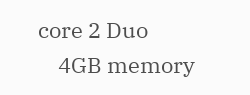core 2 Duo
    4GB memory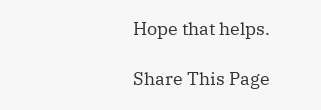Hope that helps.

Share This Page